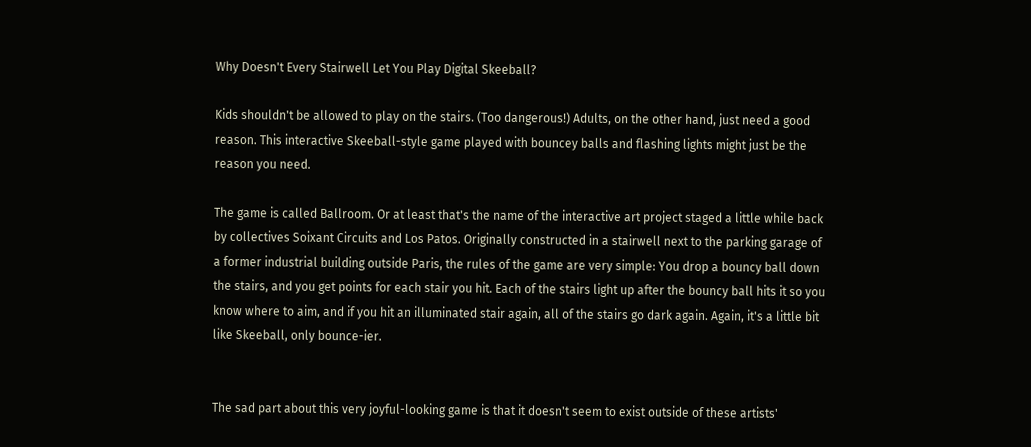Why Doesn't Every Stairwell Let You Play Digital Skeeball?

Kids shouldn't be allowed to play on the stairs. (Too dangerous!) Adults, on the other hand, just need a good reason. This interactive Skeeball-style game played with bouncey balls and flashing lights might just be the reason you need.

The game is called Ballroom. Or at least that's the name of the interactive art project staged a little while back by collectives Soixant Circuits and Los Patos. Originally constructed in a stairwell next to the parking garage of a former industrial building outside Paris, the rules of the game are very simple: You drop a bouncy ball down the stairs, and you get points for each stair you hit. Each of the stairs light up after the bouncy ball hits it so you know where to aim, and if you hit an illuminated stair again, all of the stairs go dark again. Again, it's a little bit like Skeeball, only bounce-ier.


The sad part about this very joyful-looking game is that it doesn't seem to exist outside of these artists'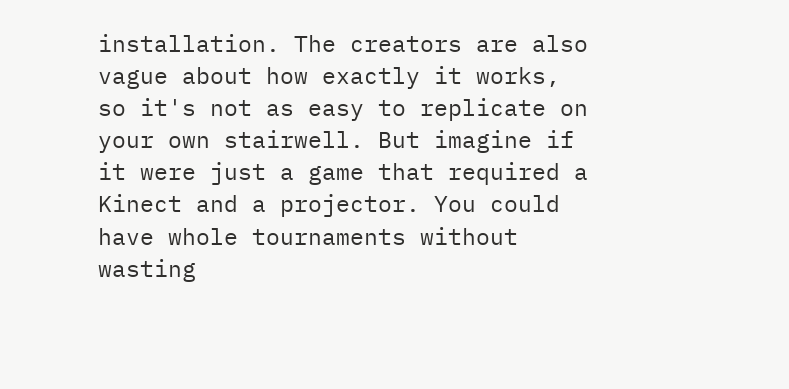installation. The creators are also vague about how exactly it works, so it's not as easy to replicate on your own stairwell. But imagine if it were just a game that required a Kinect and a projector. You could have whole tournaments without wasting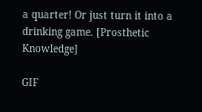a quarter! Or just turn it into a drinking game. [Prosthetic Knowledge]

GIF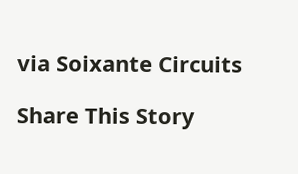via Soixante Circuits

Share This Story